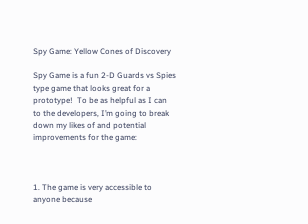Spy Game: Yellow Cones of Discovery

Spy Game is a fun 2-D Guards vs Spies type game that looks great for a prototype!  To be as helpful as I can to the developers, I’m going to break down my likes of and potential improvements for the game:



1. The game is very accessible to anyone because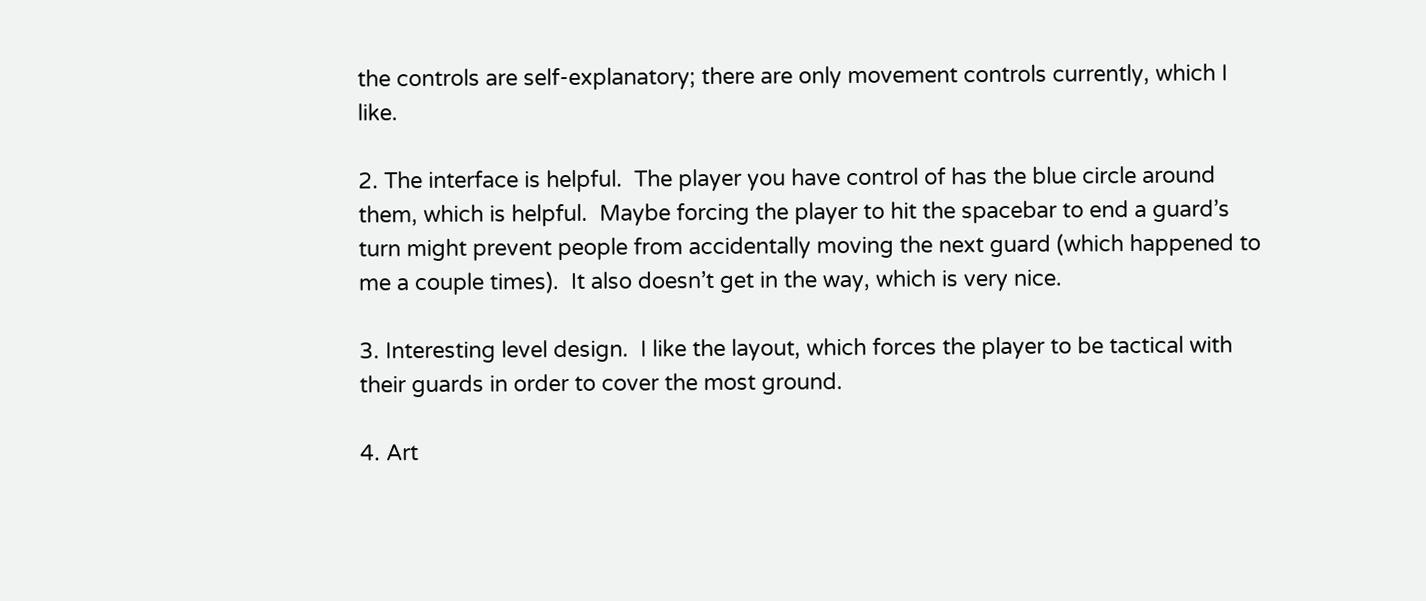the controls are self-explanatory; there are only movement controls currently, which I like.

2. The interface is helpful.  The player you have control of has the blue circle around them, which is helpful.  Maybe forcing the player to hit the spacebar to end a guard’s turn might prevent people from accidentally moving the next guard (which happened to me a couple times).  It also doesn’t get in the way, which is very nice.

3. Interesting level design.  I like the layout, which forces the player to be tactical with their guards in order to cover the most ground.

4. Art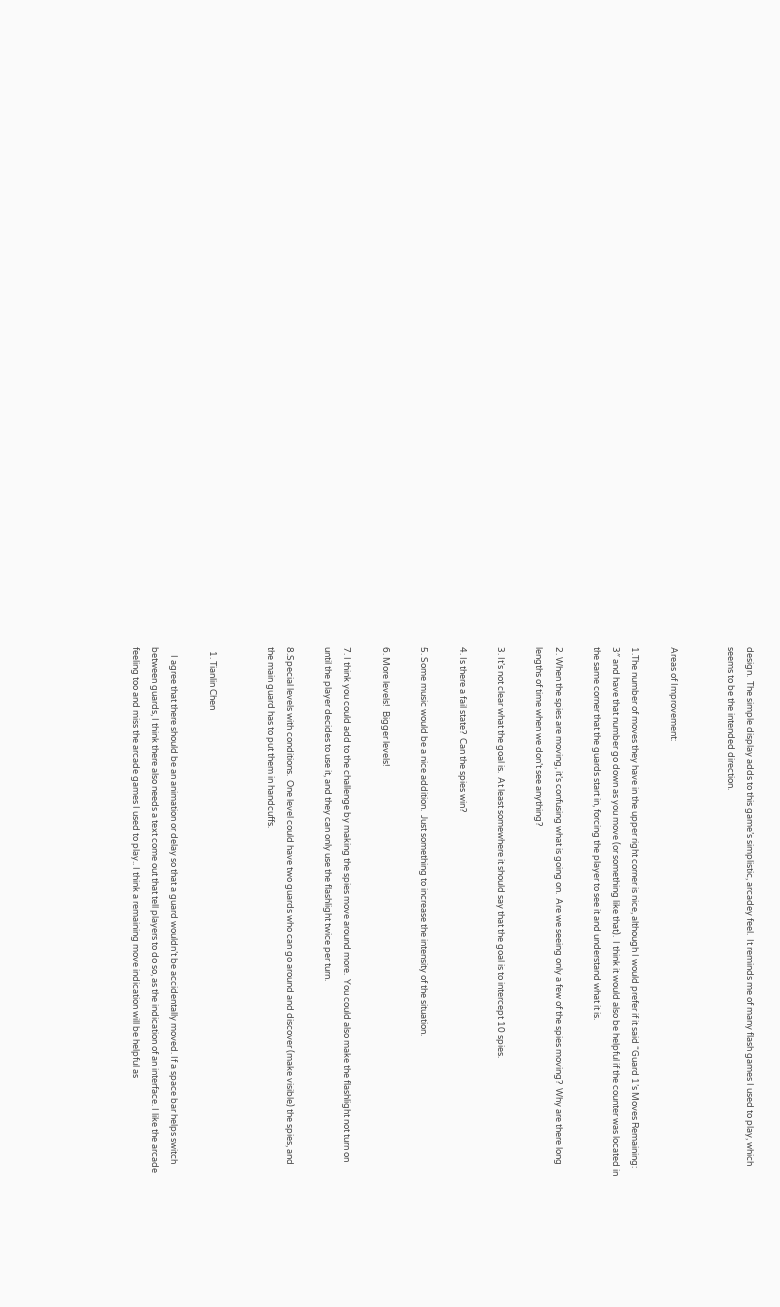design.  The simple display adds to this game’s simplistic, arcadey feel.  It reminds me of many flash games I used to play, which seems to be the intended direction.


Areas of Improvement:

1.The number of moves they have in the upper right corner is nice, although I would prefer if it said “Guard 1’s Moves Remaining: 3″ and have that number go down as you move (or something like that).  I think it would also be helpful if the counter was located in the same corner that the guards start in, forcing the player to see it and understand what it is.

2. When the spies are moving, it’s confusing what is going on.  Are we seeing only a few of the spies moving?  Why are there long lengths of time when we don’t see anything?

3. It’s not clear what the goal is.  At least somewhere it should say that the goal is to intercept 10 spies.

4. Is there a fail state?  Can the spies win?

5. Some music would be a nice addition.  Just something to increase the intensity of the situation.

6. More levels!  Bigger levels!

7. I think you could add to the challenge by making the spies move around more.  You could also make the flashlight not turn on until the player decides to use it, and they can only use the flashlight twice per turn.

8.Special levels with conditions.  One level could have two guards who can go around and discover (make visible) the spies, and the main guard has to put them in handcuffs.


  1. Tianlin Chen

    I agree that there should be an animation or delay so that a guard wouldn’t be accidentally moved. If a space bar helps switch between guards, I think there also needs a text come out that tell players to do so, as the indication of an interface. I like the arcade feeling too and miss the arcade games I used to play.. I think a remaining move indication will be helpful as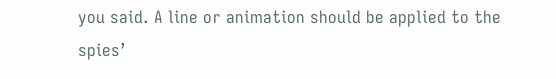you said. A line or animation should be applied to the spies’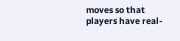moves so that players have real-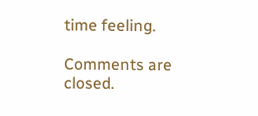time feeling.

Comments are closed.